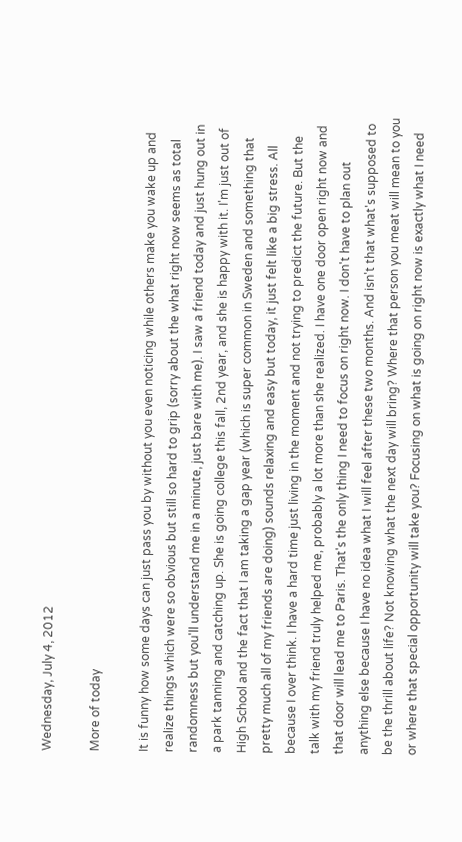Wednesday, July 4, 2012

More of today

It is funny how some days can just pass you by without you even noticing while others make you wake up and realize things which were so obvious but still so hard to grip (sorry about the what right now seems as total randomness but you'll understand me in a minute, just bare with me). I saw a friend today and just hung out in a park tanning and catching up. She is going college this fall, 2nd year, and she is happy with it. I'm just out of High School and the fact that I am taking a gap year (which is super common in Sweden and something that pretty much all of my friends are doing) sounds relaxing and easy but today, it just felt like a big stress. All because I over think. I have a hard time just living in the moment and not trying to predict the future. But the talk with my friend truly helped me, probably a lot more than she realized. I have one door open right now and that door will lead me to Paris. That's the only thing I need to focus on right now. I don't have to plan out anything else because I have no idea what I will feel after these two months. And isn't that what's supposed to be the thrill about life? Not knowing what the next day will bring? Where that person you meat will mean to you or where that special opportunity will take you? Focusing on what is going on right now is exactly what I need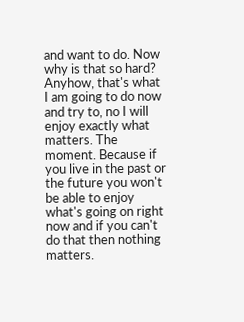and want to do. Now why is that so hard? Anyhow, that's what I am going to do now and try to, no I will enjoy exactly what matters. The moment. Because if you live in the past or the future you won't be able to enjoy what's going on right now and if you can't do that then nothing matters.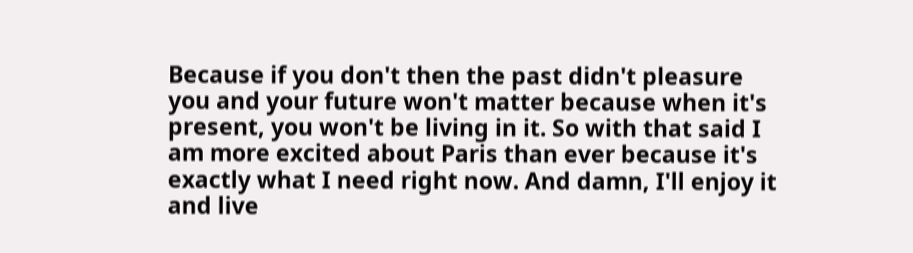Because if you don't then the past didn't pleasure you and your future won't matter because when it's present, you won't be living in it. So with that said I am more excited about Paris than ever because it's exactly what I need right now. And damn, I'll enjoy it and live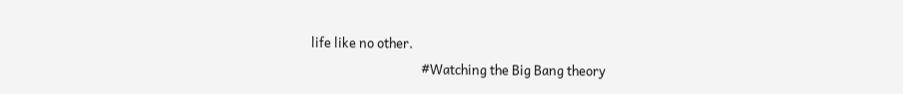life like no other.
                                     #Watching the Big Bang theory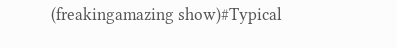(freakingamazing show)#Typical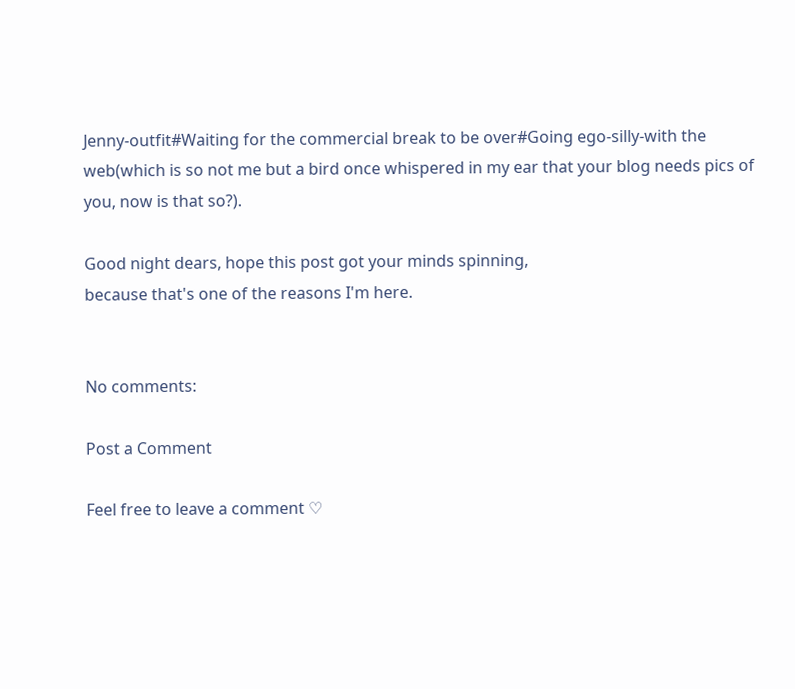Jenny-outfit#Waiting for the commercial break to be over#Going ego-silly-with the web(which is so not me but a bird once whispered in my ear that your blog needs pics of you, now is that so?).

Good night dears, hope this post got your minds spinning,
because that's one of the reasons I'm here.


No comments:

Post a Comment

Feel free to leave a comment ♡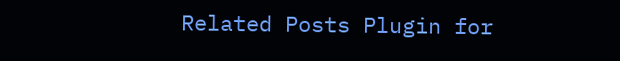Related Posts Plugin for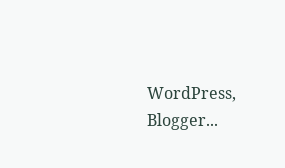WordPress, Blogger...